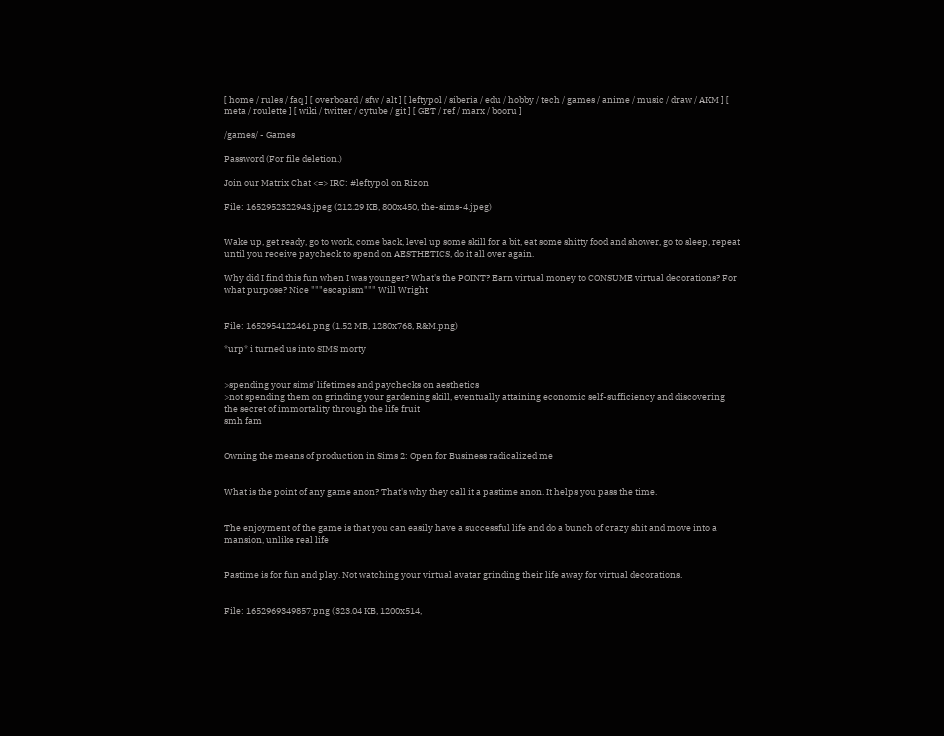[ home / rules / faq ] [ overboard / sfw / alt ] [ leftypol / siberia / edu / hobby / tech / games / anime / music / draw / AKM ] [ meta / roulette ] [ wiki / twitter / cytube / git ] [ GET / ref / marx / booru ]

/games/ - Games

Password (For file deletion.)

Join our Matrix Chat <=> IRC: #leftypol on Rizon

File: 1652952322943.jpeg (212.29 KB, 800x450, the-sims-4.jpeg)


Wake up, get ready, go to work, come back, level up some skill for a bit, eat some shitty food and shower, go to sleep, repeat until you receive paycheck to spend on AESTHETICS, do it all over again.

Why did I find this fun when I was younger? What's the POINT? Earn virtual money to CONSUME virtual decorations? For what purpose? Nice """escapism""" Will Wright


File: 1652954122461.png (1.52 MB, 1280x768, R&M.png)

*urp* i turned us into SIMS morty


>spending your sims' lifetimes and paychecks on aesthetics
>not spending them on grinding your gardening skill, eventually attaining economic self-sufficiency and discovering the secret of immortality through the life fruit
smh fam


Owning the means of production in Sims 2: Open for Business radicalized me


What is the point of any game anon? That's why they call it a pastime anon. It helps you pass the time.


The enjoyment of the game is that you can easily have a successful life and do a bunch of crazy shit and move into a mansion, unlike real life


Pastime is for fun and play. Not watching your virtual avatar grinding their life away for virtual decorations.


File: 1652969349857.png (323.04 KB, 1200x514,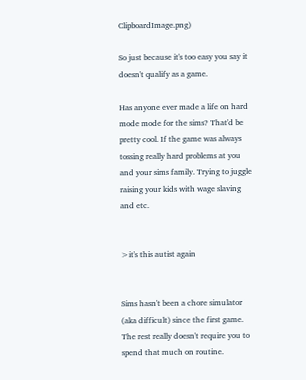ClipboardImage.png)

So just because it's too easy you say it doesn't qualify as a game.

Has anyone ever made a life on hard mode mode for the sims? That'd be pretty cool. If the game was always tossing really hard problems at you and your sims family. Trying to juggle raising your kids with wage slaving and etc.


>it's this autist again


Sims hasn't been a chore simulator (aka difficult) since the first game. The rest really doesn't require you to spend that much on routine.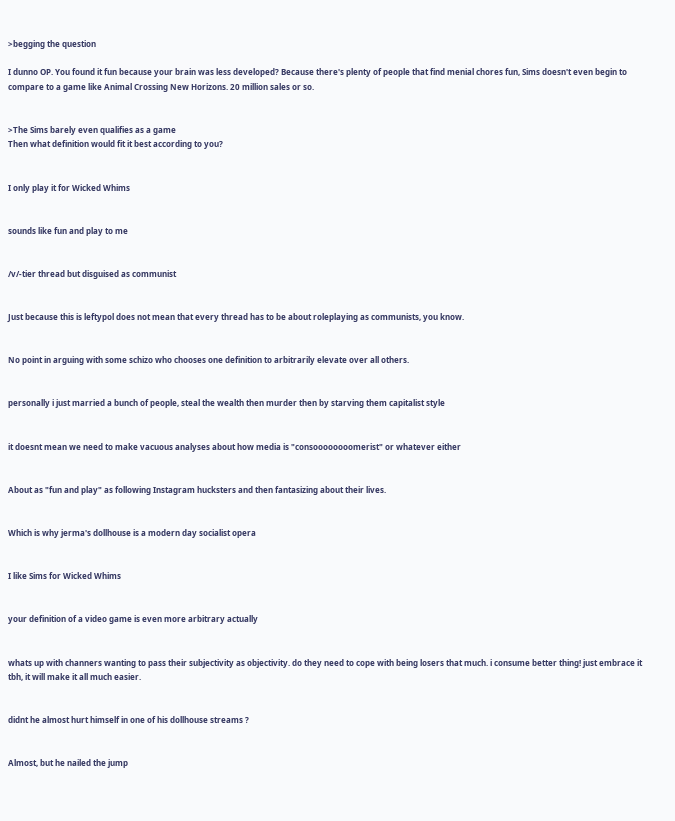>begging the question

I dunno OP. You found it fun because your brain was less developed? Because there's plenty of people that find menial chores fun, Sims doesn't even begin to compare to a game like Animal Crossing New Horizons. 20 million sales or so.


>The Sims barely even qualifies as a game
Then what definition would fit it best according to you?


I only play it for Wicked Whims


sounds like fun and play to me


/v/-tier thread but disguised as communist


Just because this is leftypol does not mean that every thread has to be about roleplaying as communists, you know.


No point in arguing with some schizo who chooses one definition to arbitrarily elevate over all others.


personally i just married a bunch of people, steal the wealth then murder then by starving them capitalist style


it doesnt mean we need to make vacuous analyses about how media is "consoooooooomerist" or whatever either


About as "fun and play" as following Instagram hucksters and then fantasizing about their lives.


Which is why jerma's dollhouse is a modern day socialist opera


I like Sims for Wicked Whims


your definition of a video game is even more arbitrary actually


whats up with channers wanting to pass their subjectivity as objectivity. do they need to cope with being losers that much. i consume better thing! just embrace it tbh, it will make it all much easier.


didnt he almost hurt himself in one of his dollhouse streams ?


Almost, but he nailed the jump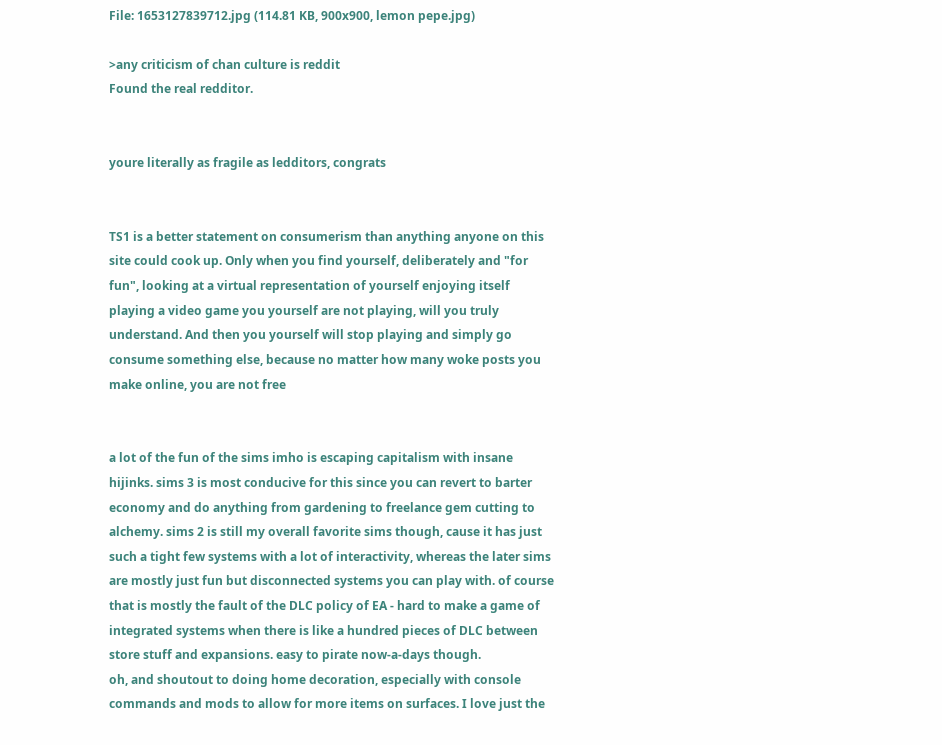File: 1653127839712.jpg (114.81 KB, 900x900, lemon pepe.jpg)

>any criticism of chan culture is reddit
Found the real redditor.


youre literally as fragile as ledditors, congrats


TS1 is a better statement on consumerism than anything anyone on this site could cook up. Only when you find yourself, deliberately and "for fun", looking at a virtual representation of yourself enjoying itself playing a video game you yourself are not playing, will you truly understand. And then you yourself will stop playing and simply go consume something else, because no matter how many woke posts you make online, you are not free


a lot of the fun of the sims imho is escaping capitalism with insane hijinks. sims 3 is most conducive for this since you can revert to barter economy and do anything from gardening to freelance gem cutting to alchemy. sims 2 is still my overall favorite sims though, cause it has just such a tight few systems with a lot of interactivity, whereas the later sims are mostly just fun but disconnected systems you can play with. of course that is mostly the fault of the DLC policy of EA - hard to make a game of integrated systems when there is like a hundred pieces of DLC between store stuff and expansions. easy to pirate now-a-days though.
oh, and shoutout to doing home decoration, especially with console commands and mods to allow for more items on surfaces. I love just the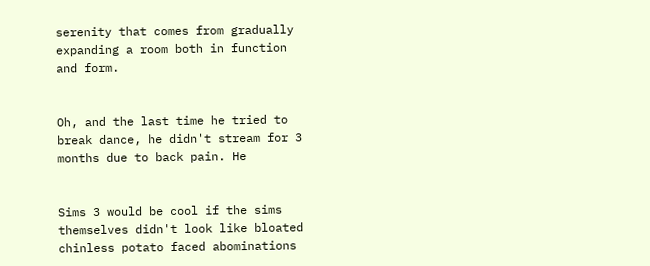serenity that comes from gradually expanding a room both in function and form.


Oh, and the last time he tried to break dance, he didn't stream for 3 months due to back pain. He


Sims 3 would be cool if the sims themselves didn't look like bloated chinless potato faced abominations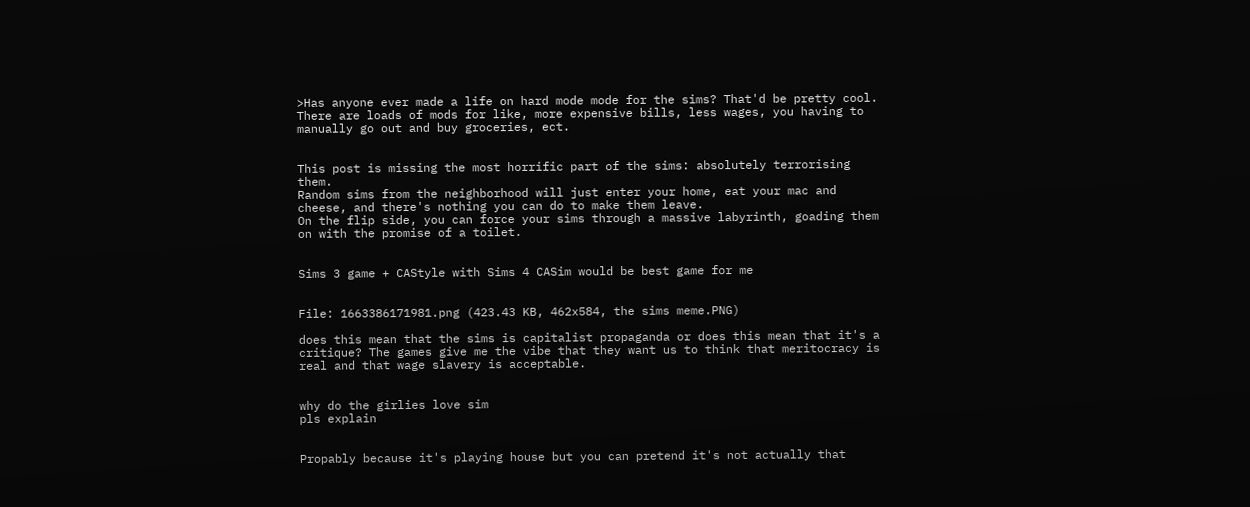>Has anyone ever made a life on hard mode mode for the sims? That'd be pretty cool.
There are loads of mods for like, more expensive bills, less wages, you having to manually go out and buy groceries, ect.


This post is missing the most horrific part of the sims: absolutely terrorising them.
Random sims from the neighborhood will just enter your home, eat your mac and cheese, and there's nothing you can do to make them leave.
On the flip side, you can force your sims through a massive labyrinth, goading them on with the promise of a toilet.


Sims 3 game + CAStyle with Sims 4 CASim would be best game for me


File: 1663386171981.png (423.43 KB, 462x584, the sims meme.PNG)

does this mean that the sims is capitalist propaganda or does this mean that it's a critique? The games give me the vibe that they want us to think that meritocracy is real and that wage slavery is acceptable.


why do the girlies love sim
pls explain


Propably because it's playing house but you can pretend it's not actually that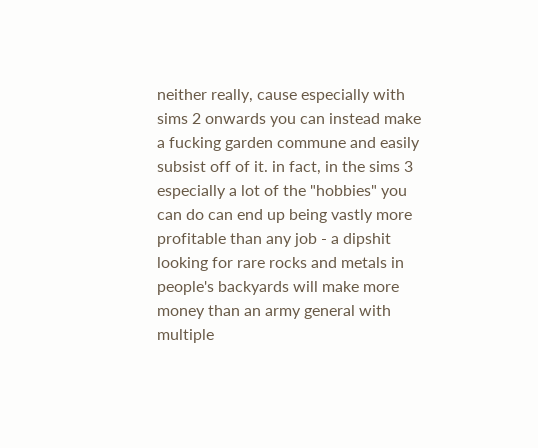neither really, cause especially with sims 2 onwards you can instead make a fucking garden commune and easily subsist off of it. in fact, in the sims 3 especially a lot of the "hobbies" you can do can end up being vastly more profitable than any job - a dipshit looking for rare rocks and metals in people's backyards will make more money than an army general with multiple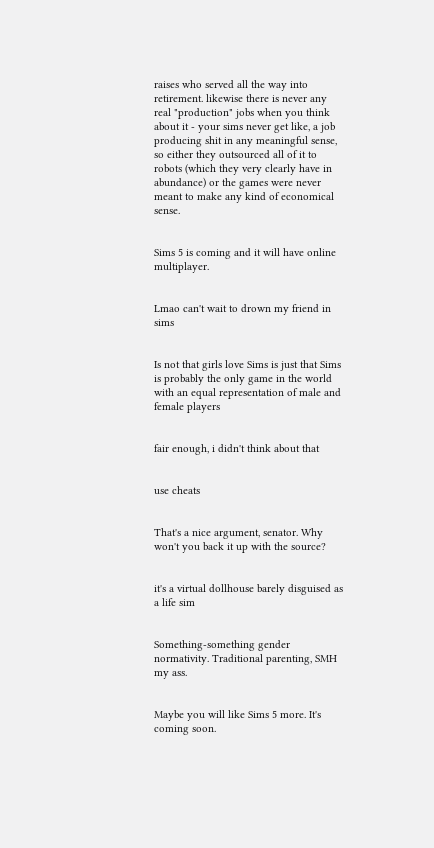raises who served all the way into retirement. likewise there is never any real "production" jobs when you think about it - your sims never get like, a job producing shit in any meaningful sense, so either they outsourced all of it to robots (which they very clearly have in abundance) or the games were never meant to make any kind of economical sense.


Sims 5 is coming and it will have online multiplayer.


Lmao can't wait to drown my friend in sims


Is not that girls love Sims is just that Sims is probably the only game in the world with an equal representation of male and female players


fair enough, i didn't think about that


use cheats


That's a nice argument, senator. Why won't you back it up with the source?


it's a virtual dollhouse barely disguised as a life sim


Something-something gender normativity. Traditional parenting, SMH my ass.


Maybe you will like Sims 5 more. It's coming soon.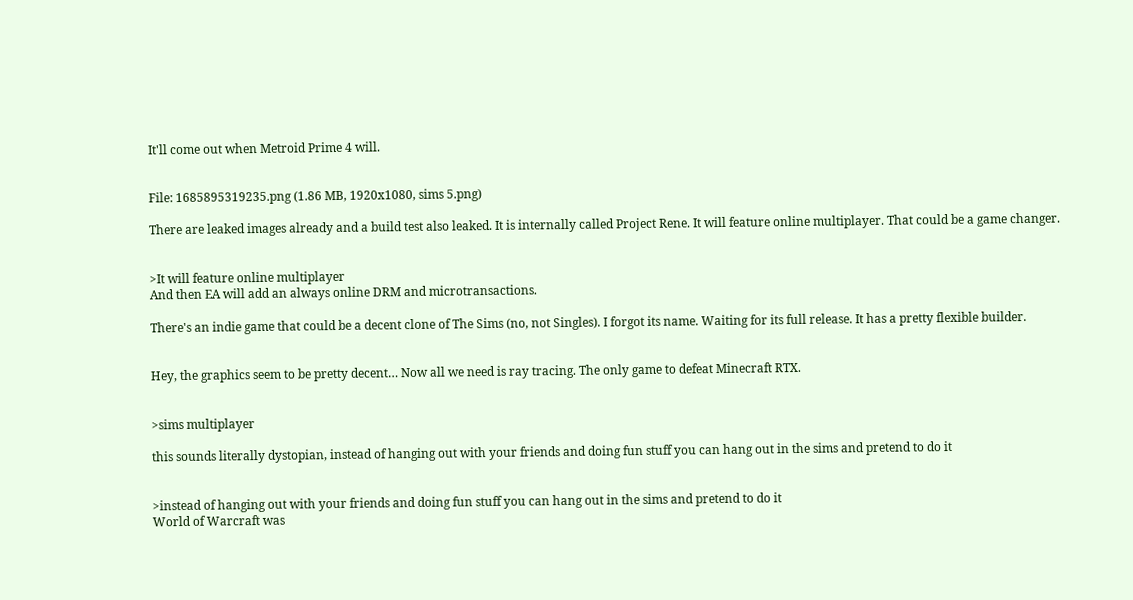It'll come out when Metroid Prime 4 will.


File: 1685895319235.png (1.86 MB, 1920x1080, sims 5.png)

There are leaked images already and a build test also leaked. It is internally called Project Rene. It will feature online multiplayer. That could be a game changer.


>It will feature online multiplayer
And then EA will add an always online DRM and microtransactions.

There's an indie game that could be a decent clone of The Sims (no, not Singles). I forgot its name. Waiting for its full release. It has a pretty flexible builder.


Hey, the graphics seem to be pretty decent… Now all we need is ray tracing. The only game to defeat Minecraft RTX.


>sims multiplayer

this sounds literally dystopian, instead of hanging out with your friends and doing fun stuff you can hang out in the sims and pretend to do it


>instead of hanging out with your friends and doing fun stuff you can hang out in the sims and pretend to do it
World of Warcraft was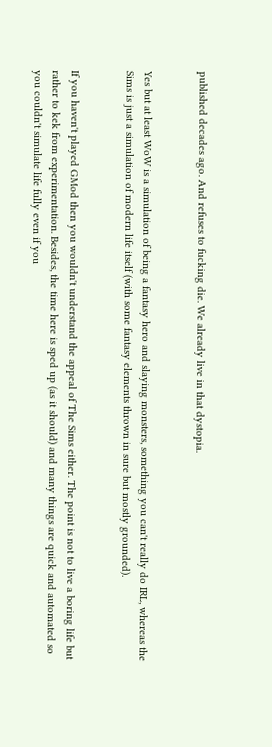published decades ago. And refuses to fucking die. We already live in that dystopia.


Yes but at least WoW is a simulation of being a fantasy hero and slaying monsters, something you can't really do IRL, whereas the Sims is just a simulation of modern life itself (with some fantasy elements thrown in sure but mostly grounded).


If you haven't played GMod then you wouldn't understand the appeal of The Sims either. The point is not to live a boring life but rather to kek from experimentation. Besides, the time here is sped up (as it should) and many things are quick and automated so you couldn't simulate life fully even if you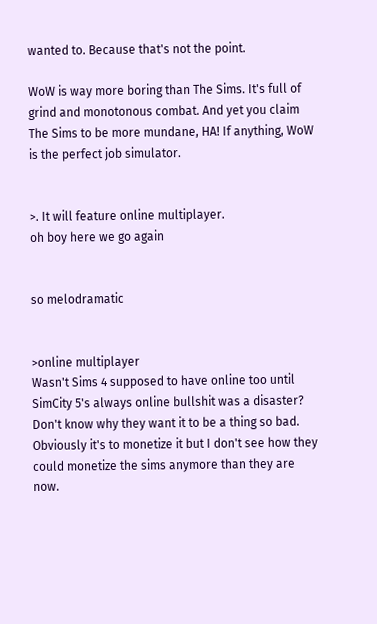wanted to. Because that's not the point.

WoW is way more boring than The Sims. It's full of grind and monotonous combat. And yet you claim The Sims to be more mundane, HA! If anything, WoW is the perfect job simulator.


>. It will feature online multiplayer.
oh boy here we go again


so melodramatic


>online multiplayer
Wasn't Sims 4 supposed to have online too until SimCity 5's always online bullshit was a disaster? Don't know why they want it to be a thing so bad. Obviously it's to monetize it but I don't see how they could monetize the sims anymore than they are now.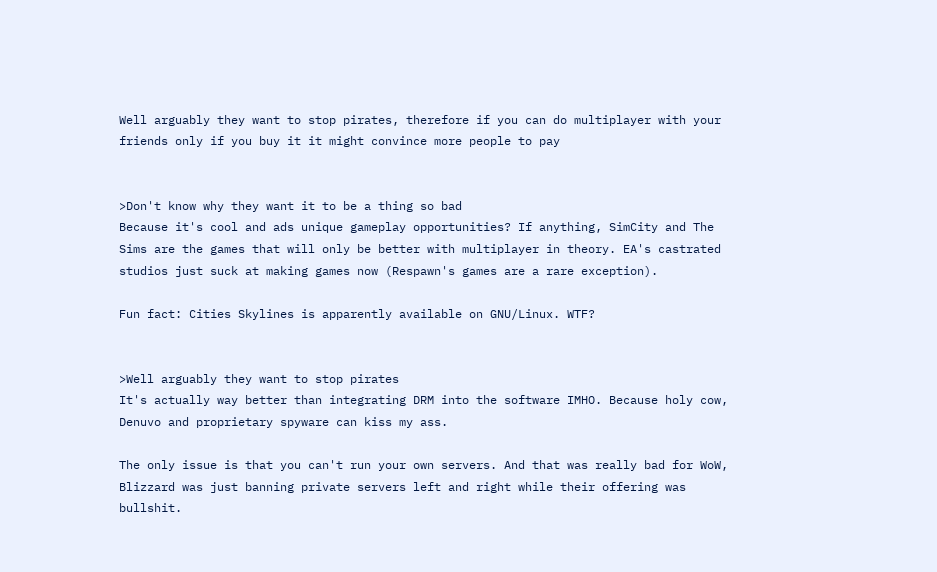Well arguably they want to stop pirates, therefore if you can do multiplayer with your friends only if you buy it it might convince more people to pay


>Don't know why they want it to be a thing so bad
Because it's cool and ads unique gameplay opportunities? If anything, SimCity and The Sims are the games that will only be better with multiplayer in theory. EA's castrated studios just suck at making games now (Respawn's games are a rare exception).

Fun fact: Cities Skylines is apparently available on GNU/Linux. WTF?


>Well arguably they want to stop pirates
It's actually way better than integrating DRM into the software IMHO. Because holy cow, Denuvo and proprietary spyware can kiss my ass.

The only issue is that you can't run your own servers. And that was really bad for WoW, Blizzard was just banning private servers left and right while their offering was bullshit.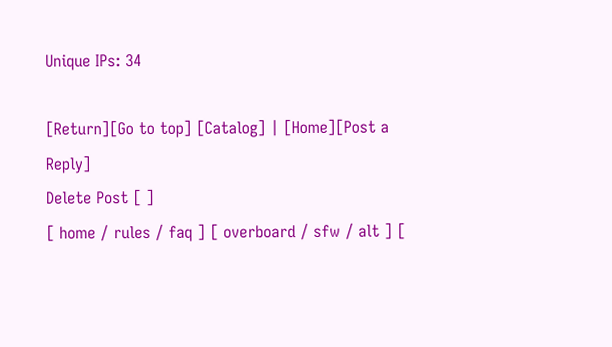Unique IPs: 34

[Return][Go to top] [Catalog] | [Home][Post a Reply]
Delete Post [ ]
[ home / rules / faq ] [ overboard / sfw / alt ] [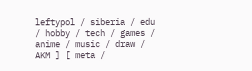leftypol / siberia / edu / hobby / tech / games / anime / music / draw / AKM ] [ meta /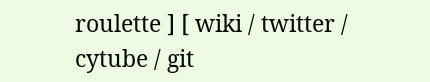roulette ] [ wiki / twitter / cytube / git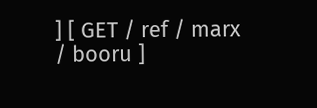] [ GET / ref / marx / booru ]